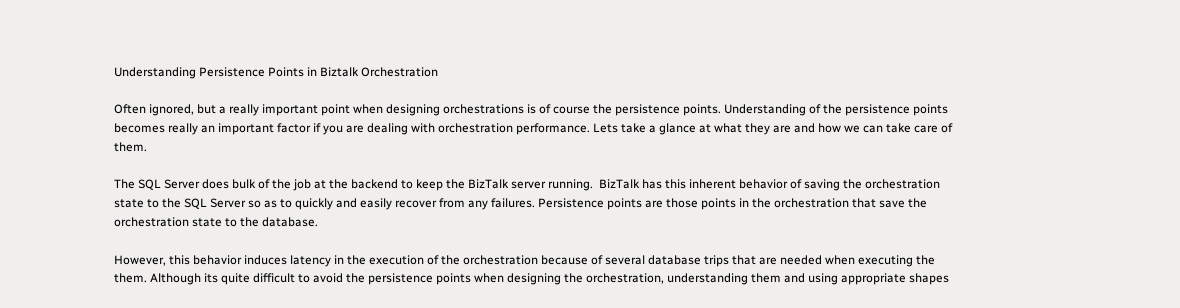Understanding Persistence Points in Biztalk Orchestration

Often ignored, but a really important point when designing orchestrations is of course the persistence points. Understanding of the persistence points becomes really an important factor if you are dealing with orchestration performance. Lets take a glance at what they are and how we can take care of them.

The SQL Server does bulk of the job at the backend to keep the BizTalk server running.  BizTalk has this inherent behavior of saving the orchestration state to the SQL Server so as to quickly and easily recover from any failures. Persistence points are those points in the orchestration that save the orchestration state to the database.

However, this behavior induces latency in the execution of the orchestration because of several database trips that are needed when executing the them. Although its quite difficult to avoid the persistence points when designing the orchestration, understanding them and using appropriate shapes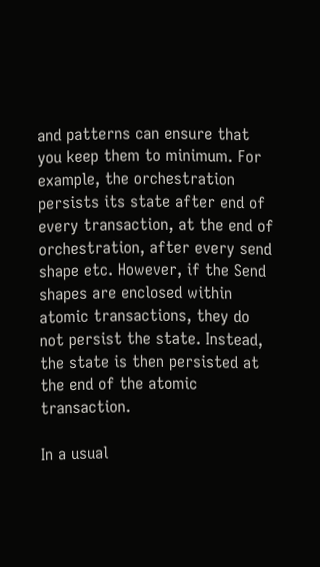and patterns can ensure that you keep them to minimum. For example, the orchestration persists its state after end of every transaction, at the end of orchestration, after every send shape etc. However, if the Send shapes are enclosed within atomic transactions, they do not persist the state. Instead, the state is then persisted at the end of the atomic transaction.

In a usual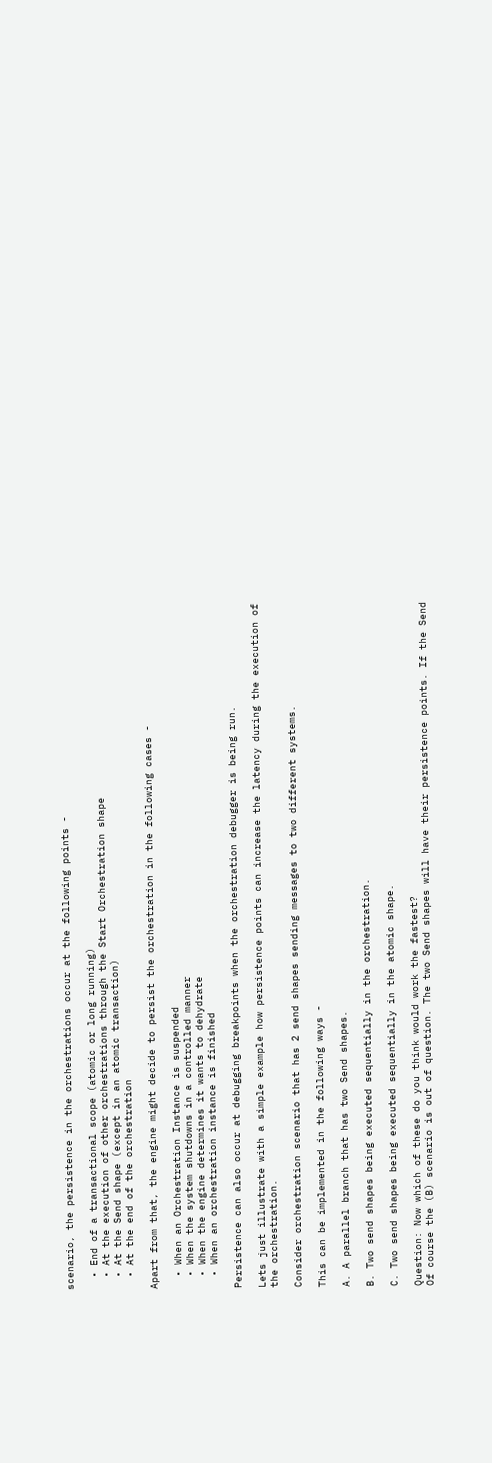scenario, the persistence in the orchestrations occur at the following points -

  • End of a transactional scope (atomic or long running)
  • At the execution of other orchestrations through the Start Orchestration shape
  • At the Send shape (except in an atomic transaction)
  • At the end of the orchestration

Apart from that, the engine might decide to persist the orchestration in the following cases -

  • When an Orchestration Instance is suspended
  • When the system shutdowns in a controlled manner
  • When the engine determines it wants to dehydrate
  • When an orchestration instance is finished

Persistence can also occur at debugging breakpoints when the orchestration debugger is being run.

Lets just illustrate with a simple example how persistence points can increase the latency during the execution of the orchestration.

Consider orchestration scenario that has 2 send shapes sending messages to two different systems.

This can be implemented in the following ways -

A. A parallel branch that has two Send shapes.

B. Two send shapes being executed sequentially in the orchestration.

C. Two send shapes being executed sequentially in the atomic shape.

Question: Now which of these do you think would work the fastest?
Of course the (B) scenario is out of question. The two Send shapes will have their persistence points. If the Send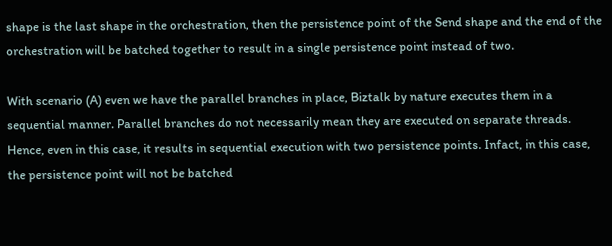shape is the last shape in the orchestration, then the persistence point of the Send shape and the end of the orchestration will be batched together to result in a single persistence point instead of two.

With scenario (A) even we have the parallel branches in place, Biztalk by nature executes them in a sequential manner. Parallel branches do not necessarily mean they are executed on separate threads. Hence, even in this case, it results in sequential execution with two persistence points. Infact, in this case, the persistence point will not be batched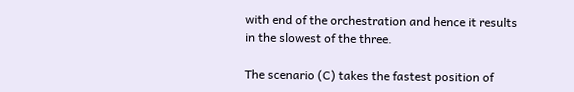with end of the orchestration and hence it results in the slowest of the three.

The scenario (C) takes the fastest position of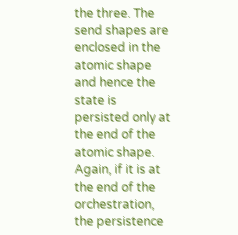the three. The send shapes are enclosed in the atomic shape and hence the state is persisted only at the end of the atomic shape. Again, if it is at the end of the orchestration, the persistence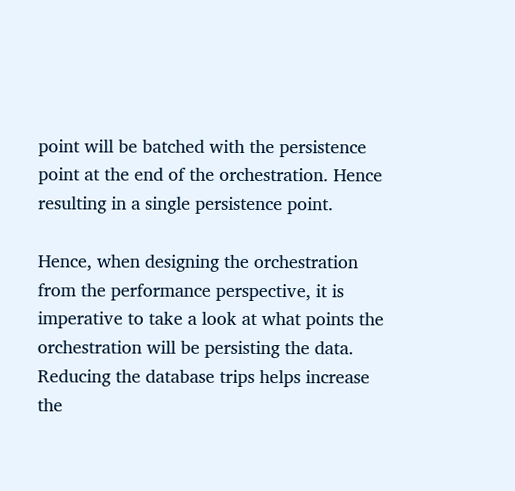point will be batched with the persistence point at the end of the orchestration. Hence resulting in a single persistence point.

Hence, when designing the orchestration from the performance perspective, it is imperative to take a look at what points the orchestration will be persisting the data. Reducing the database trips helps increase the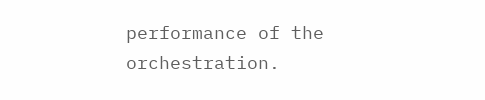performance of the orchestration.